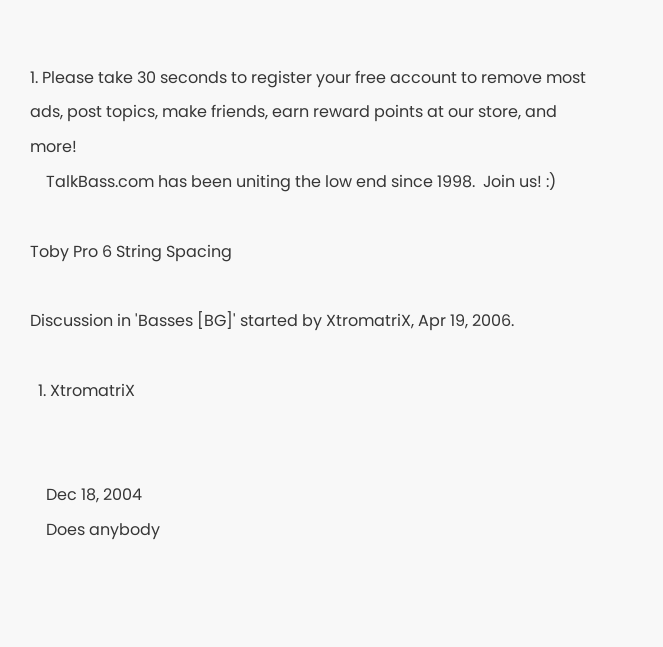1. Please take 30 seconds to register your free account to remove most ads, post topics, make friends, earn reward points at our store, and more!
    TalkBass.com has been uniting the low end since 1998.  Join us! :)

Toby Pro 6 String Spacing

Discussion in 'Basses [BG]' started by XtromatriX, Apr 19, 2006.

  1. XtromatriX


    Dec 18, 2004
    Does anybody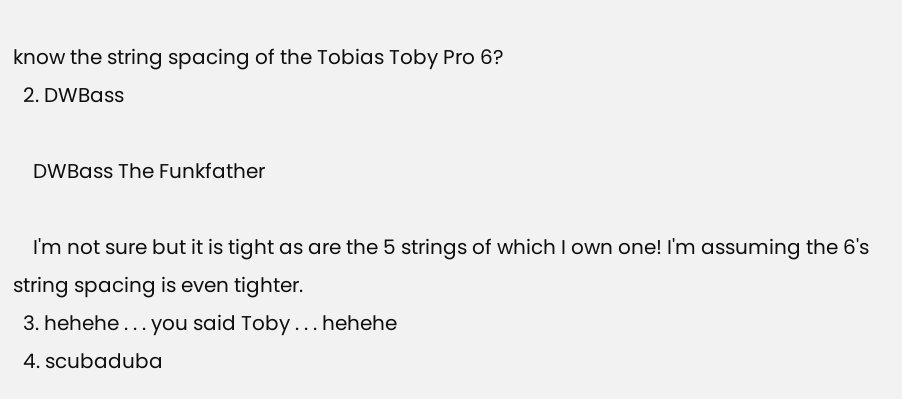know the string spacing of the Tobias Toby Pro 6?
  2. DWBass

    DWBass The Funkfather

    I'm not sure but it is tight as are the 5 strings of which I own one! I'm assuming the 6's string spacing is even tighter.
  3. hehehe . . . you said Toby . . . hehehe
  4. scubaduba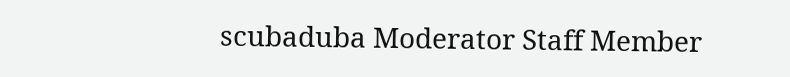scubaduba Moderator Staff Member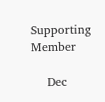Supporting Member

    Dec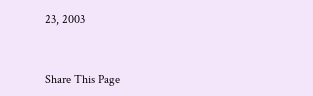23, 2003


Share This Page